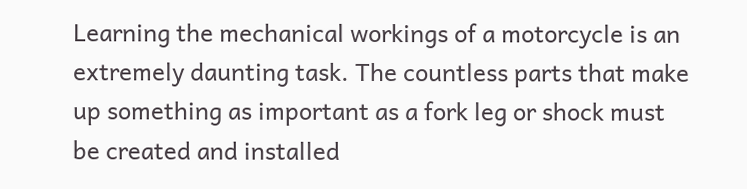Learning the mechanical workings of a motorcycle is an extremely daunting task. The countless parts that make up something as important as a fork leg or shock must be created and installed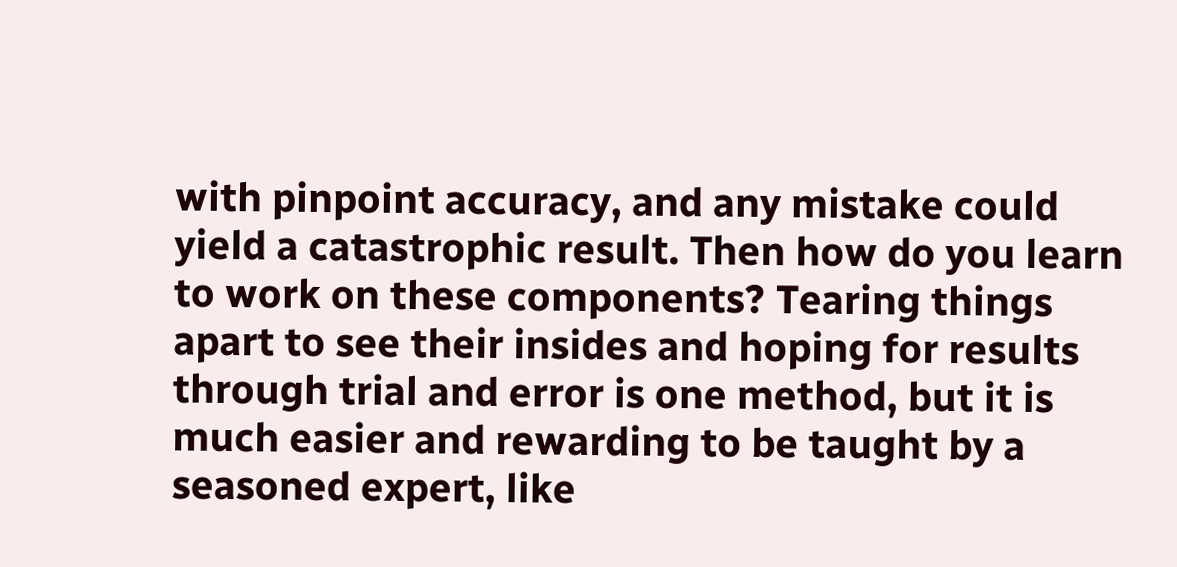with pinpoint accuracy, and any mistake could yield a catastrophic result. Then how do you learn to work on these components? Tearing things apart to see their insides and hoping for results through trial and error is one method, but it is much easier and rewarding to be taught by a seasoned expert, like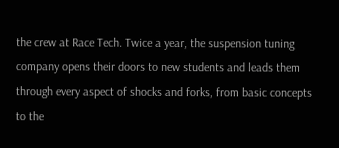the crew at Race Tech. Twice a year, the suspension tuning company opens their doors to new students and leads them through every aspect of shocks and forks, from basic concepts to the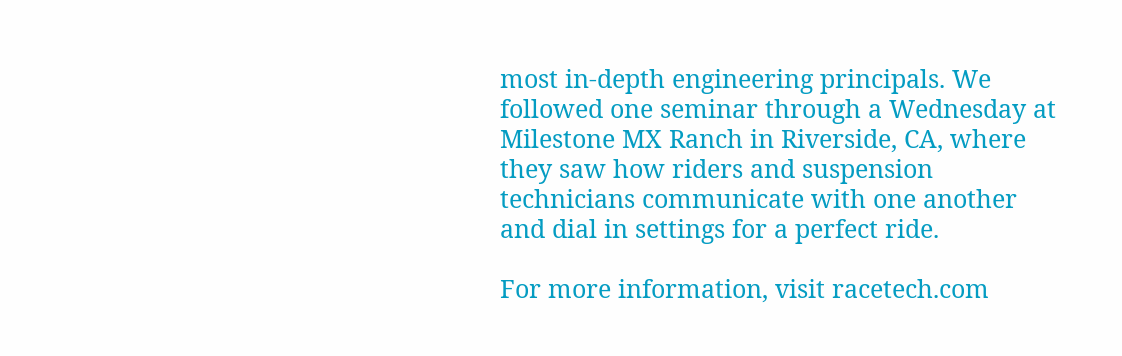most in-depth engineering principals. We followed one seminar through a Wednesday at Milestone MX Ranch in Riverside, CA, where they saw how riders and suspension technicians communicate with one another and dial in settings for a perfect ride.

For more information, visit racetech.com